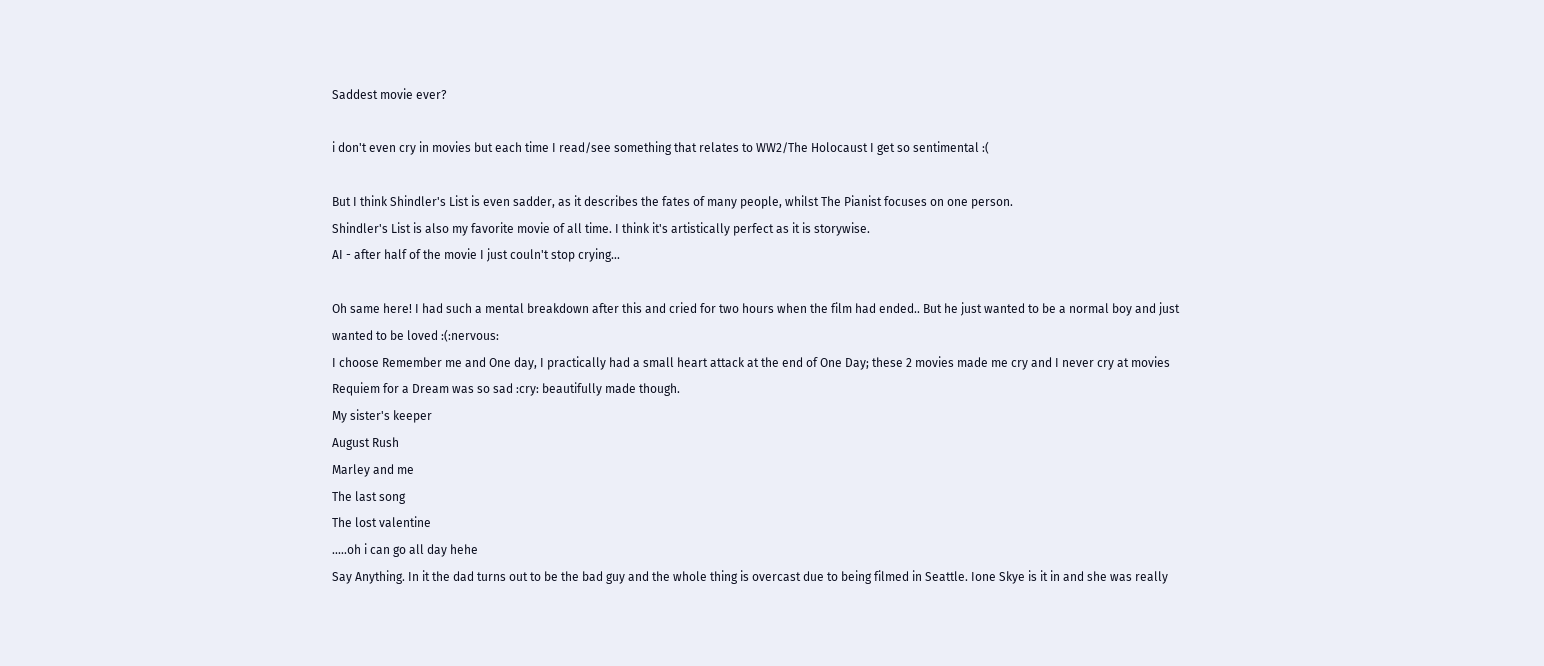Saddest movie ever?

i don't even cry in movies but each time I read/see something that relates to WW2/The Holocaust I get so sentimental :(

But I think Shindler's List is even sadder, as it describes the fates of many people, whilst The Pianist focuses on one person.
Shindler's List is also my favorite movie of all time. I think it's artistically perfect as it is storywise.
AI - after half of the movie I just couln't stop crying...

Oh same here! I had such a mental breakdown after this and cried for two hours when the film had ended.. But he just wanted to be a normal boy and just wanted to be loved :(:nervous:
I choose Remember me and One day, I practically had a small heart attack at the end of One Day; these 2 movies made me cry and I never cry at movies
Requiem for a Dream was so sad :cry: beautifully made though.
My sister's keeper
August Rush
Marley and me
The last song
The lost valentine
.....oh i can go all day hehe
Say Anything. In it the dad turns out to be the bad guy and the whole thing is overcast due to being filmed in Seattle. Ione Skye is it in and she was really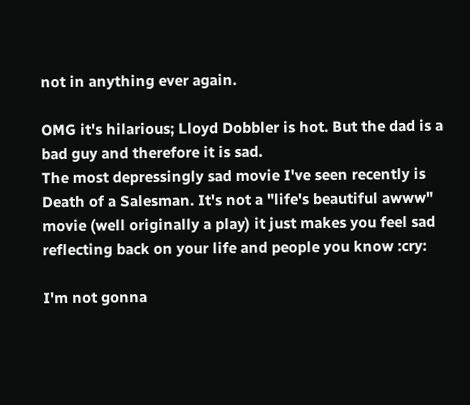not in anything ever again.

OMG it's hilarious; Lloyd Dobbler is hot. But the dad is a bad guy and therefore it is sad.
The most depressingly sad movie I've seen recently is Death of a Salesman. It's not a "life's beautiful awww" movie (well originally a play) it just makes you feel sad reflecting back on your life and people you know :cry:

I'm not gonna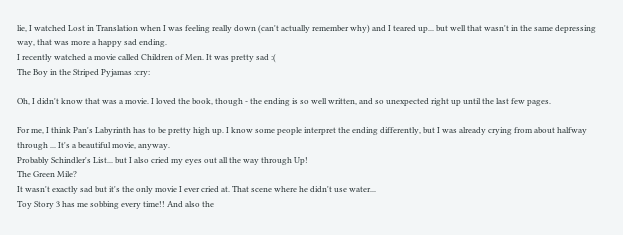lie, I watched Lost in Translation when I was feeling really down (can't actually remember why) and I teared up... but well that wasn't in the same depressing way, that was more a happy sad ending.
I recently watched a movie called Children of Men. It was pretty sad :(
The Boy in the Striped Pyjamas :cry:

Oh, I didn't know that was a movie. I loved the book, though - the ending is so well written, and so unexpected right up until the last few pages.

For me, I think Pan's Labyrinth has to be pretty high up. I know some people interpret the ending differently, but I was already crying from about halfway through ... It's a beautiful movie, anyway.
Probably Schindler's List... but I also cried my eyes out all the way through Up!
The Green Mile?
It wasn't exactly sad but it's the only movie I ever cried at. That scene where he didn't use water...
Toy Story 3 has me sobbing every time!! And also the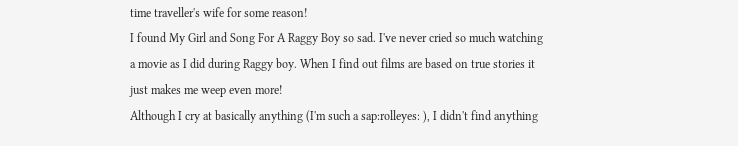time traveller's wife for some reason!
I found My Girl and Song For A Raggy Boy so sad. I've never cried so much watching a movie as I did during Raggy boy. When I find out films are based on true stories it just makes me weep even more!
Although I cry at basically anything (I'm such a sap:rolleyes: ), I didn't find anything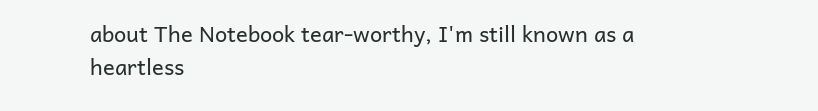about The Notebook tear-worthy, I'm still known as a heartless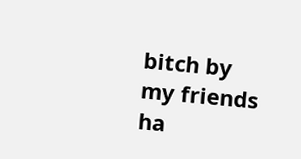bitch by my friends ha